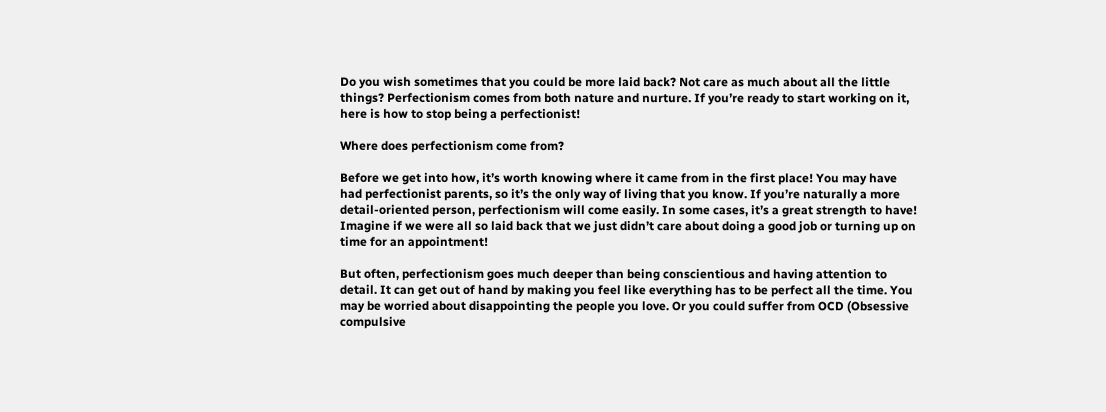Do you wish sometimes that you could be more laid back? Not care as much about all the little things? Perfectionism comes from both nature and nurture. If you’re ready to start working on it, here is how to stop being a perfectionist!

Where does perfectionism come from?

Before we get into how, it’s worth knowing where it came from in the first place! You may have had perfectionist parents, so it’s the only way of living that you know. If you’re naturally a more detail-oriented person, perfectionism will come easily. In some cases, it’s a great strength to have! Imagine if we were all so laid back that we just didn’t care about doing a good job or turning up on time for an appointment!

But often, perfectionism goes much deeper than being conscientious and having attention to detail. It can get out of hand by making you feel like everything has to be perfect all the time. You may be worried about disappointing the people you love. Or you could suffer from OCD (Obsessive compulsive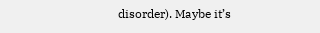disorder). Maybe it’s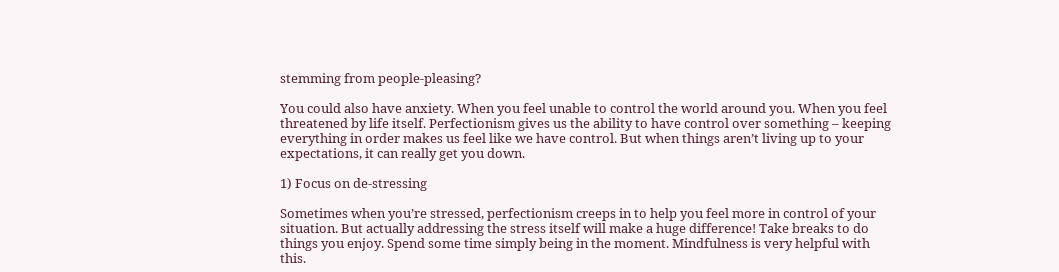stemming from people-pleasing?

You could also have anxiety. When you feel unable to control the world around you. When you feel threatened by life itself. Perfectionism gives us the ability to have control over something – keeping everything in order makes us feel like we have control. But when things aren’t living up to your expectations, it can really get you down.

1) Focus on de-stressing

Sometimes when you’re stressed, perfectionism creeps in to help you feel more in control of your situation. But actually addressing the stress itself will make a huge difference! Take breaks to do things you enjoy. Spend some time simply being in the moment. Mindfulness is very helpful with this.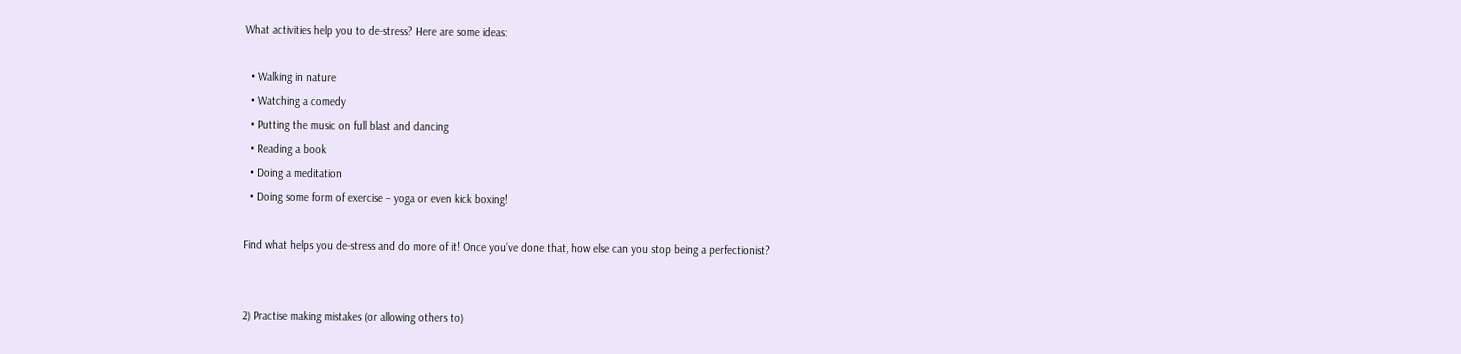What activities help you to de-stress? Here are some ideas:

  • Walking in nature
  • Watching a comedy
  • Putting the music on full blast and dancing
  • Reading a book
  • Doing a meditation
  • Doing some form of exercise – yoga or even kick boxing!

Find what helps you de-stress and do more of it! Once you’ve done that, how else can you stop being a perfectionist?


2) Practise making mistakes (or allowing others to)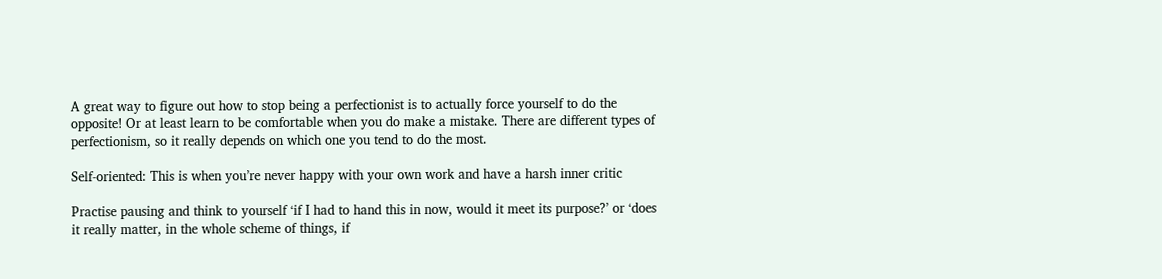A great way to figure out how to stop being a perfectionist is to actually force yourself to do the opposite! Or at least learn to be comfortable when you do make a mistake. There are different types of perfectionism, so it really depends on which one you tend to do the most.

Self-oriented: This is when you’re never happy with your own work and have a harsh inner critic

Practise pausing and think to yourself ‘if I had to hand this in now, would it meet its purpose?’ or ‘does it really matter, in the whole scheme of things, if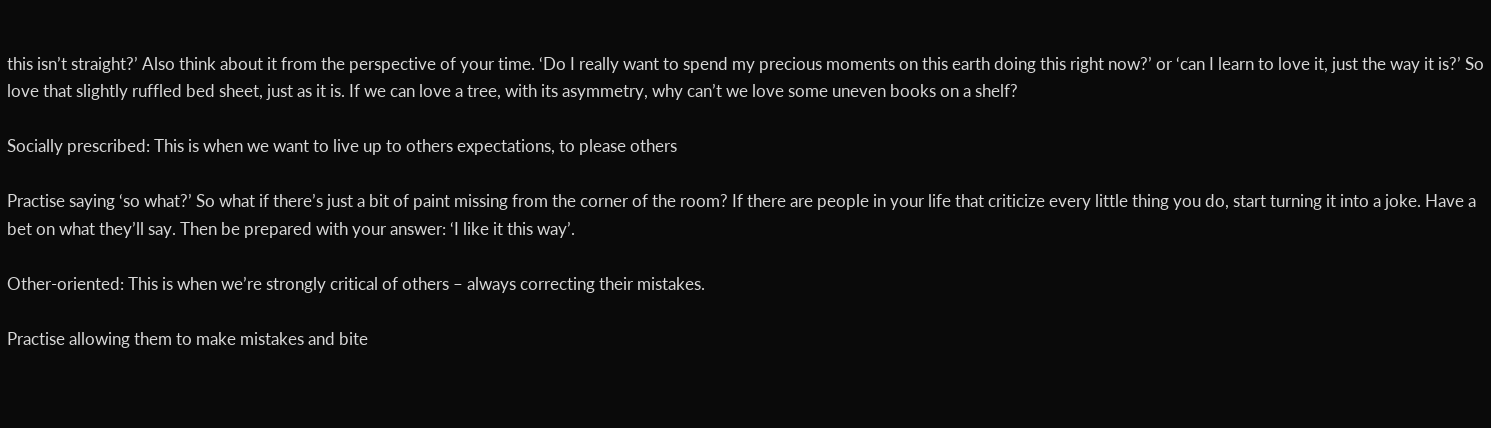this isn’t straight?’ Also think about it from the perspective of your time. ‘Do I really want to spend my precious moments on this earth doing this right now?’ or ‘can I learn to love it, just the way it is?’ So love that slightly ruffled bed sheet, just as it is. If we can love a tree, with its asymmetry, why can’t we love some uneven books on a shelf?

Socially prescribed: This is when we want to live up to others expectations, to please others

Practise saying ‘so what?’ So what if there’s just a bit of paint missing from the corner of the room? If there are people in your life that criticize every little thing you do, start turning it into a joke. Have a bet on what they’ll say. Then be prepared with your answer: ‘I like it this way’.

Other-oriented: This is when we’re strongly critical of others – always correcting their mistakes.

Practise allowing them to make mistakes and bite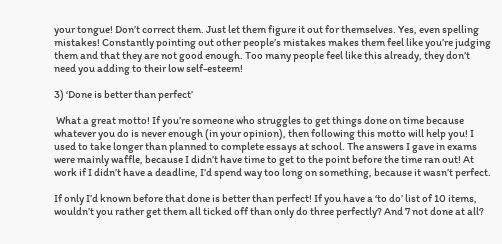your tongue! Don’t correct them. Just let them figure it out for themselves. Yes, even spelling mistakes! Constantly pointing out other people’s mistakes makes them feel like you’re judging them and that they are not good enough. Too many people feel like this already, they don’t need you adding to their low self-esteem!

3) ‘Done is better than perfect’

 What a great motto! If you’re someone who struggles to get things done on time because whatever you do is never enough (in your opinion), then following this motto will help you! I used to take longer than planned to complete essays at school. The answers I gave in exams were mainly waffle, because I didn’t have time to get to the point before the time ran out! At work if I didn’t have a deadline, I’d spend way too long on something, because it wasn’t perfect.

If only I’d known before that done is better than perfect! If you have a ‘to do’ list of 10 items, wouldn’t you rather get them all ticked off than only do three perfectly? And 7 not done at all?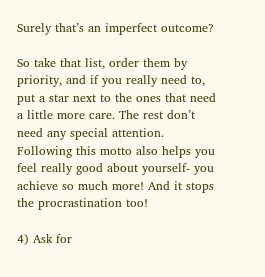Surely that’s an imperfect outcome?

So take that list, order them by priority, and if you really need to, put a star next to the ones that need a little more care. The rest don’t need any special attention. Following this motto also helps you feel really good about yourself- you achieve so much more! And it stops the procrastination too!

4) Ask for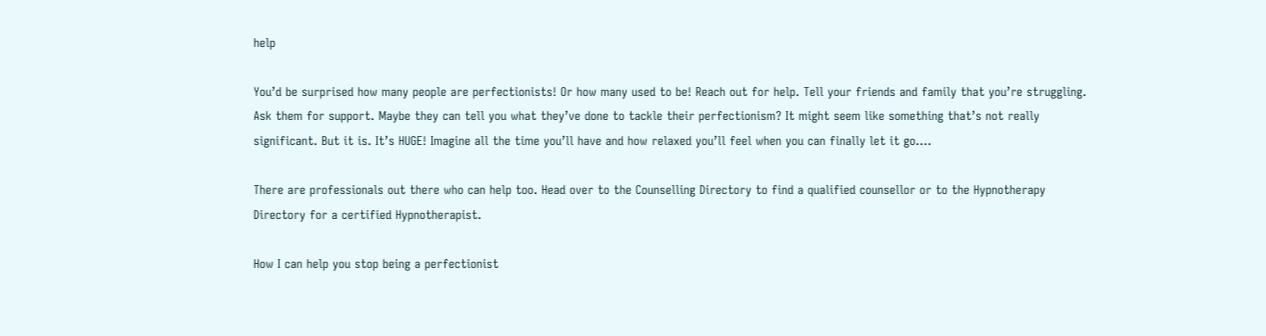help

You’d be surprised how many people are perfectionists! Or how many used to be! Reach out for help. Tell your friends and family that you’re struggling. Ask them for support. Maybe they can tell you what they’ve done to tackle their perfectionism? It might seem like something that’s not really significant. But it is. It’s HUGE! Imagine all the time you’ll have and how relaxed you’ll feel when you can finally let it go….

There are professionals out there who can help too. Head over to the Counselling Directory to find a qualified counsellor or to the Hypnotherapy Directory for a certified Hypnotherapist.

How I can help you stop being a perfectionist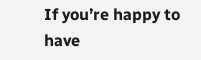If you’re happy to have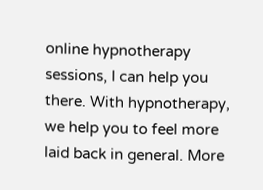online hypnotherapy sessions, I can help you there. With hypnotherapy, we help you to feel more laid back in general. More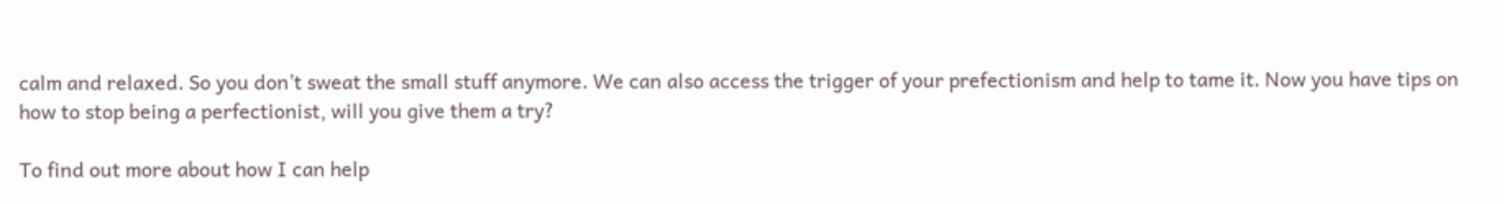calm and relaxed. So you don’t sweat the small stuff anymore. We can also access the trigger of your prefectionism and help to tame it. Now you have tips on how to stop being a perfectionist, will you give them a try?

To find out more about how I can help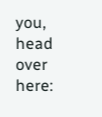you, head over here: